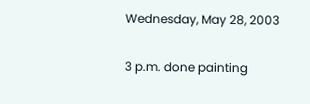Wednesday, May 28, 2003

3 p.m. done painting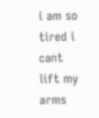i am so tired i cant lift my arms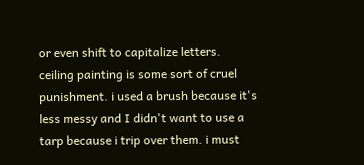or even shift to capitalize letters.
ceiling painting is some sort of cruel punishment. i used a brush because it's less messy and I didn't want to use a tarp because i trip over them. i must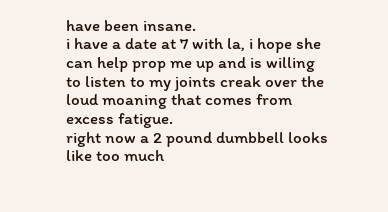have been insane.
i have a date at 7 with la, i hope she can help prop me up and is willing to listen to my joints creak over the loud moaning that comes from excess fatigue.
right now a 2 pound dumbbell looks like too much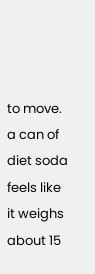to move. a can of diet soda feels like it weighs about 15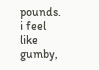pounds.
i feel like gumby,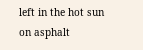left in the hot sun on asphalt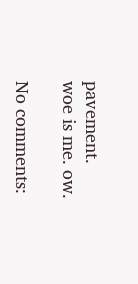pavement.
woe is me. ow.

No comments: